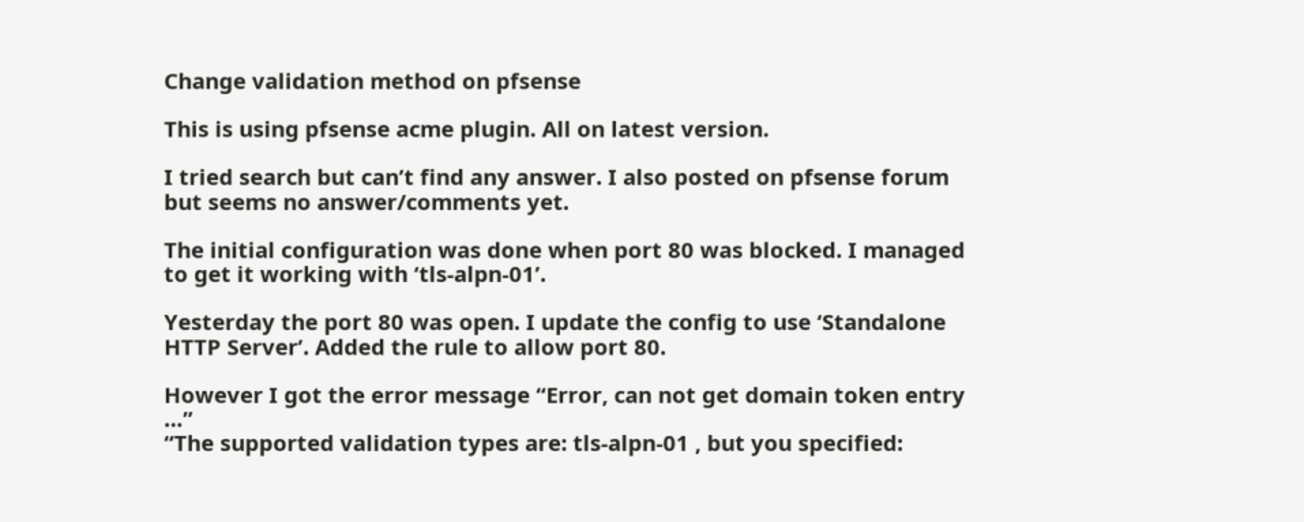Change validation method on pfsense

This is using pfsense acme plugin. All on latest version.

I tried search but can’t find any answer. I also posted on pfsense forum but seems no answer/comments yet.

The initial configuration was done when port 80 was blocked. I managed to get it working with ‘tls-alpn-01’.

Yesterday the port 80 was open. I update the config to use ‘Standalone HTTP Server’. Added the rule to allow port 80.

However I got the error message “Error, can not get domain token entry …”
“The supported validation types are: tls-alpn-01 , but you specified: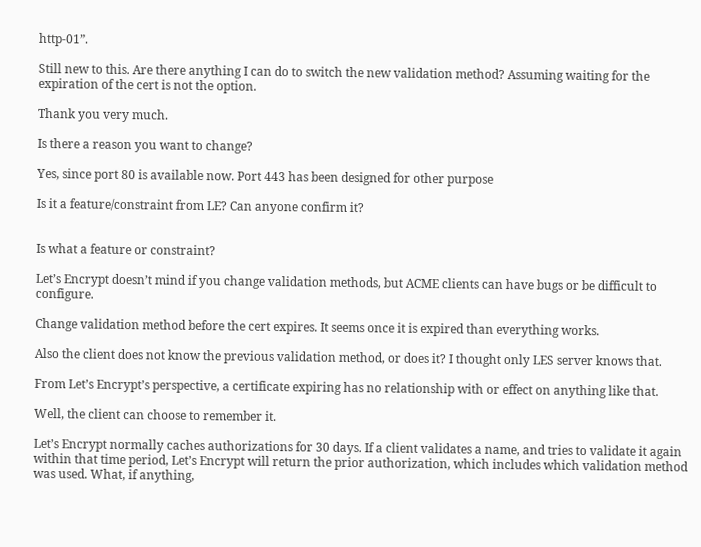http-01”.

Still new to this. Are there anything I can do to switch the new validation method? Assuming waiting for the expiration of the cert is not the option.

Thank you very much.

Is there a reason you want to change?

Yes, since port 80 is available now. Port 443 has been designed for other purpose

Is it a feature/constraint from LE? Can anyone confirm it?


Is what a feature or constraint?

Let’s Encrypt doesn’t mind if you change validation methods, but ACME clients can have bugs or be difficult to configure.

Change validation method before the cert expires. It seems once it is expired than everything works.

Also the client does not know the previous validation method, or does it? I thought only LES server knows that.

From Let’s Encrypt’s perspective, a certificate expiring has no relationship with or effect on anything like that.

Well, the client can choose to remember it.

Let’s Encrypt normally caches authorizations for 30 days. If a client validates a name, and tries to validate it again within that time period, Let’s Encrypt will return the prior authorization, which includes which validation method was used. What, if anything,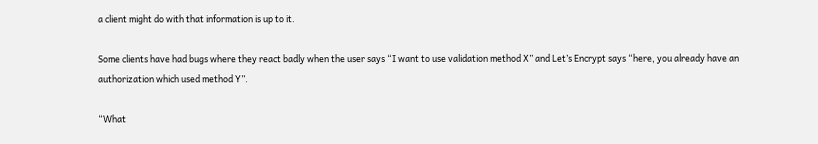a client might do with that information is up to it.

Some clients have had bugs where they react badly when the user says “I want to use validation method X” and Let’s Encrypt says “here, you already have an authorization which used method Y”.

“What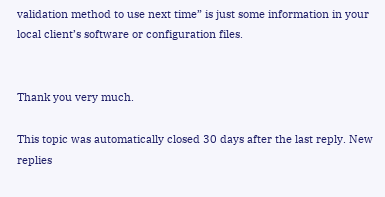validation method to use next time” is just some information in your local client’s software or configuration files.


Thank you very much.

This topic was automatically closed 30 days after the last reply. New replies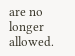are no longer allowed.